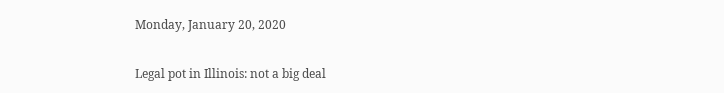Monday, January 20, 2020

Legal pot in Illinois: not a big deal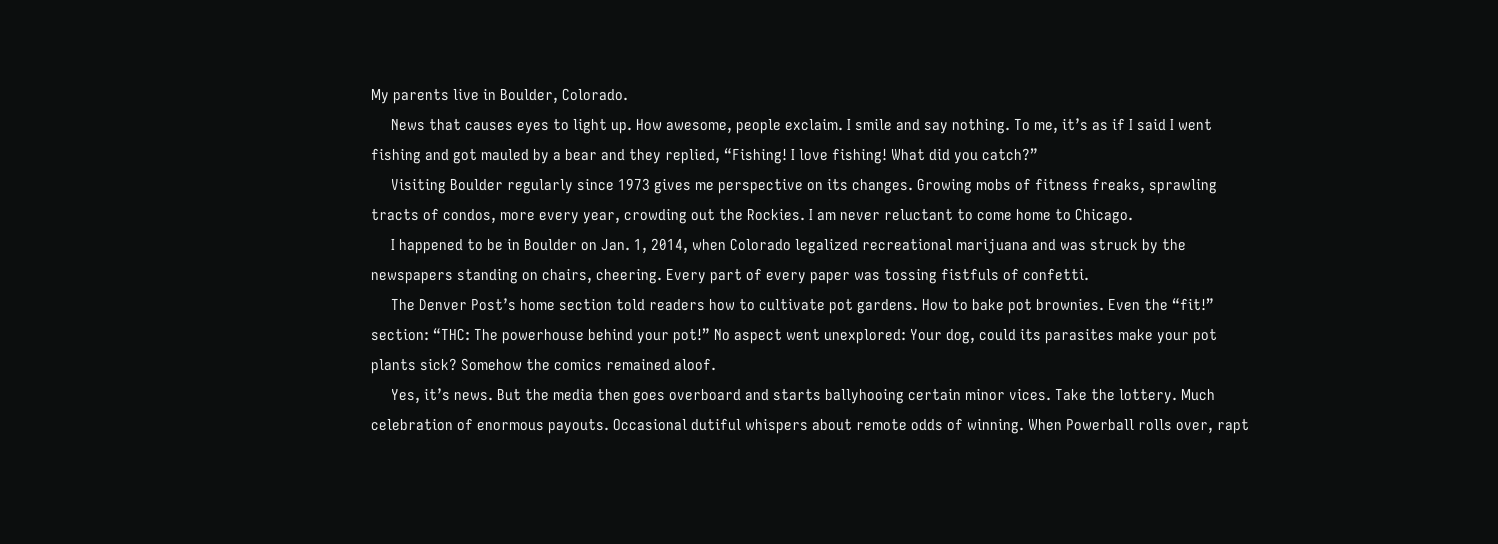My parents live in Boulder, Colorado.
     News that causes eyes to light up. How awesome, people exclaim. I smile and say nothing. To me, it’s as if I said I went fishing and got mauled by a bear and they replied, “Fishing! I love fishing! What did you catch?”
     Visiting Boulder regularly since 1973 gives me perspective on its changes. Growing mobs of fitness freaks, sprawling tracts of condos, more every year, crowding out the Rockies. I am never reluctant to come home to Chicago.
     I happened to be in Boulder on Jan. 1, 2014, when Colorado legalized recreational marijuana and was struck by the newspapers standing on chairs, cheering. Every part of every paper was tossing fistfuls of confetti.
     The Denver Post’s home section told readers how to cultivate pot gardens. How to bake pot brownies. Even the “fit!” section: “THC: The powerhouse behind your pot!” No aspect went unexplored: Your dog, could its parasites make your pot plants sick? Somehow the comics remained aloof.
     Yes, it’s news. But the media then goes overboard and starts ballyhooing certain minor vices. Take the lottery. Much celebration of enormous payouts. Occasional dutiful whispers about remote odds of winning. When Powerball rolls over, rapt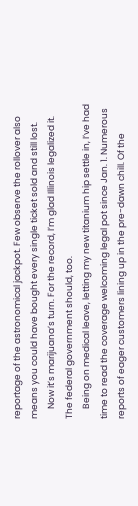reportage of the astronomical jackpot. Few observe the rollover also means you could have bought every single ticket sold and still lost.
     Now it’s marijuana’s turn. For the record, I’m glad Illinois legalized it. The federal government should, too.
     Being on medical leave, letting my new titanium hip settle in, I’ve had time to read the coverage welcoming legal pot since Jan. 1. Numerous reports of eager customers lining up in the pre-dawn chill. Of the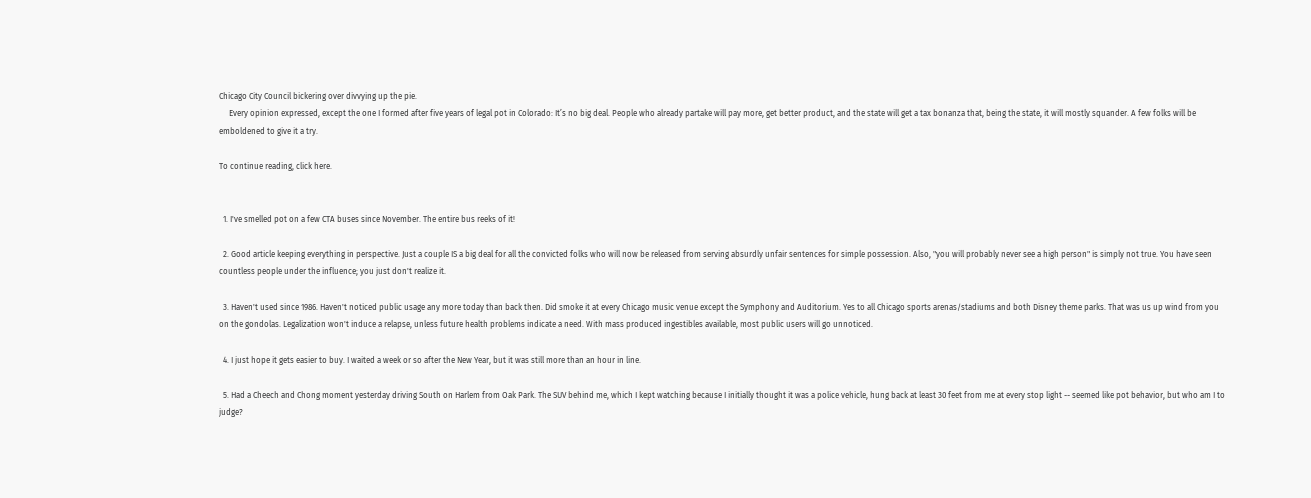Chicago City Council bickering over divvying up the pie.
     Every opinion expressed, except the one I formed after five years of legal pot in Colorado: It’s no big deal. People who already partake will pay more, get better product, and the state will get a tax bonanza that, being the state, it will mostly squander. A few folks will be emboldened to give it a try.

To continue reading, click here.


  1. I've smelled pot on a few CTA buses since November. The entire bus reeks of it!

  2. Good article keeping everything in perspective. Just a couple IS a big deal for all the convicted folks who will now be released from serving absurdly unfair sentences for simple possession. Also, "you will probably never see a high person" is simply not true. You have seen countless people under the influence; you just don't realize it.

  3. Haven't used since 1986. Haven't noticed public usage any more today than back then. Did smoke it at every Chicago music venue except the Symphony and Auditorium. Yes to all Chicago sports arenas/stadiums and both Disney theme parks. That was us up wind from you on the gondolas. Legalization won't induce a relapse, unless future health problems indicate a need. With mass produced ingestibles available, most public users will go unnoticed.

  4. I just hope it gets easier to buy. I waited a week or so after the New Year, but it was still more than an hour in line.

  5. Had a Cheech and Chong moment yesterday driving South on Harlem from Oak Park. The SUV behind me, which I kept watching because I initially thought it was a police vehicle, hung back at least 30 feet from me at every stop light -- seemed like pot behavior, but who am I to judge?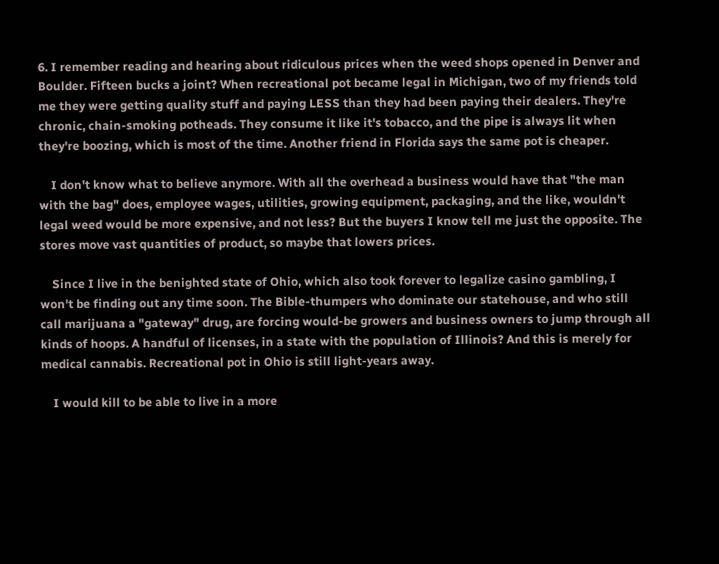6. I remember reading and hearing about ridiculous prices when the weed shops opened in Denver and Boulder. Fifteen bucks a joint? When recreational pot became legal in Michigan, two of my friends told me they were getting quality stuff and paying LESS than they had been paying their dealers. They're chronic, chain-smoking potheads. They consume it like it's tobacco, and the pipe is always lit when they're boozing, which is most of the time. Another friend in Florida says the same pot is cheaper.

    I don't know what to believe anymore. With all the overhead a business would have that "the man with the bag" does, employee wages, utilities, growing equipment, packaging, and the like, wouldn't legal weed would be more expensive, and not less? But the buyers I know tell me just the opposite. The stores move vast quantities of product, so maybe that lowers prices.

    Since I live in the benighted state of Ohio, which also took forever to legalize casino gambling, I won't be finding out any time soon. The Bible-thumpers who dominate our statehouse, and who still call marijuana a "gateway" drug, are forcing would-be growers and business owners to jump through all kinds of hoops. A handful of licenses, in a state with the population of Illinois? And this is merely for medical cannabis. Recreational pot in Ohio is still light-years away.

    I would kill to be able to live in a more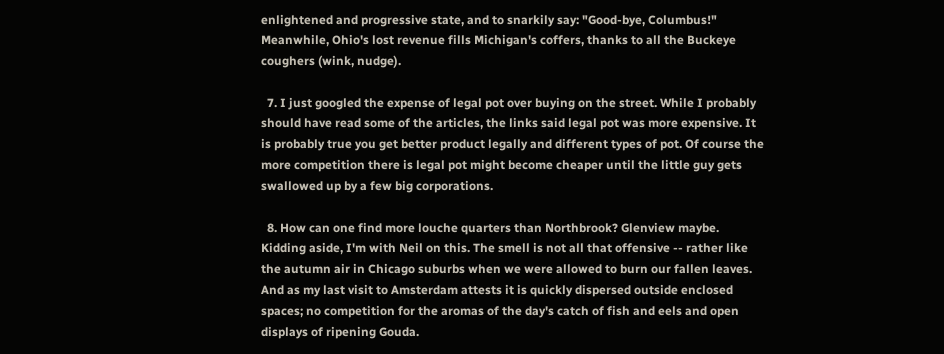enlightened and progressive state, and to snarkily say: "Good-bye, Columbus!" Meanwhile, Ohio's lost revenue fills Michigan's coffers, thanks to all the Buckeye coughers (wink, nudge).

  7. I just googled the expense of legal pot over buying on the street. While I probably should have read some of the articles, the links said legal pot was more expensive. It is probably true you get better product legally and different types of pot. Of course the more competition there is legal pot might become cheaper until the little guy gets swallowed up by a few big corporations.

  8. How can one find more louche quarters than Northbrook? Glenview maybe. Kidding aside, I'm with Neil on this. The smell is not all that offensive -- rather like the autumn air in Chicago suburbs when we were allowed to burn our fallen leaves. And as my last visit to Amsterdam attests it is quickly dispersed outside enclosed spaces; no competition for the aromas of the day's catch of fish and eels and open displays of ripening Gouda.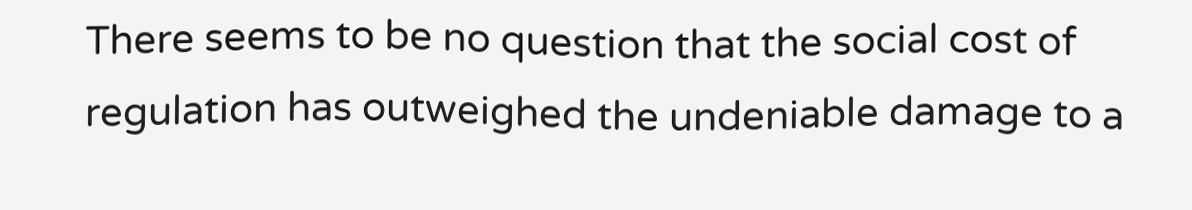There seems to be no question that the social cost of regulation has outweighed the undeniable damage to a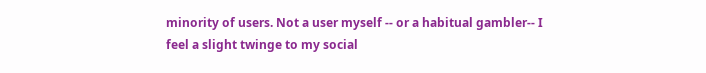minority of users. Not a user myself -- or a habitual gambler-- I feel a slight twinge to my social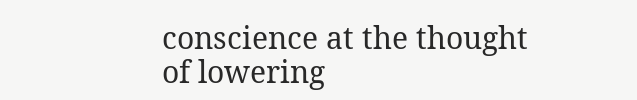conscience at the thought of lowering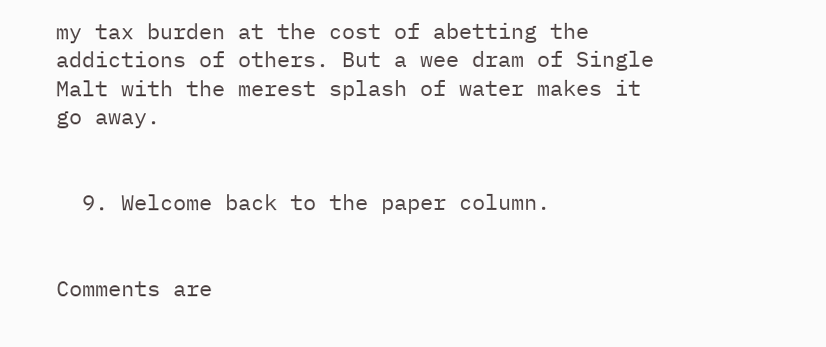my tax burden at the cost of abetting the addictions of others. But a wee dram of Single Malt with the merest splash of water makes it go away.


  9. Welcome back to the paper column.


Comments are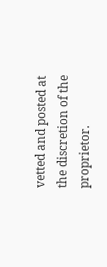vetted and posted at the discretion of the proprietor.